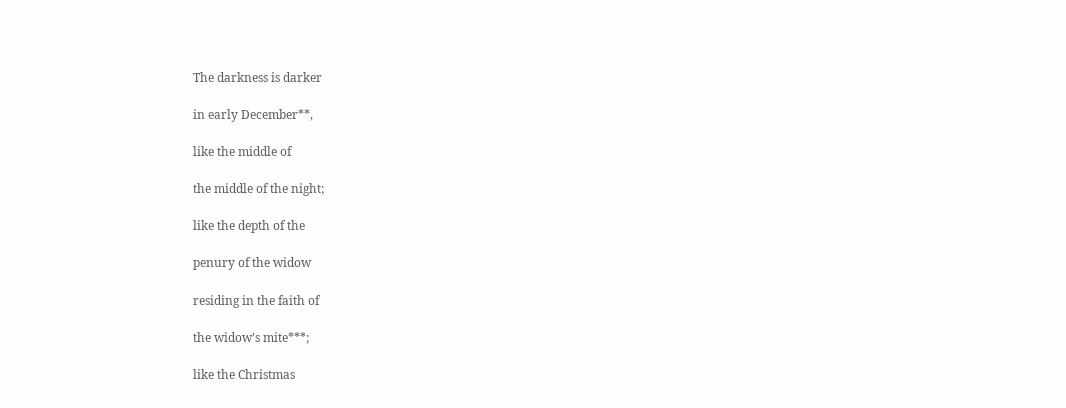The darkness is darker

in early December**,

like the middle of

the middle of the night;

like the depth of the

penury of the widow

residing in the faith of

the widow’s mite***;

like the Christmas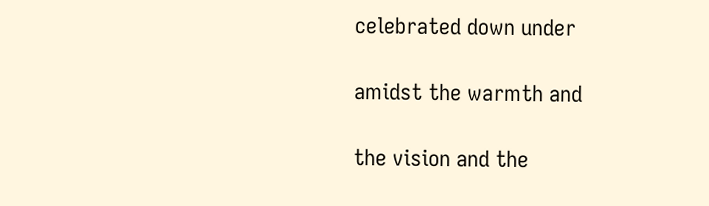celebrated down under

amidst the warmth and

the vision and the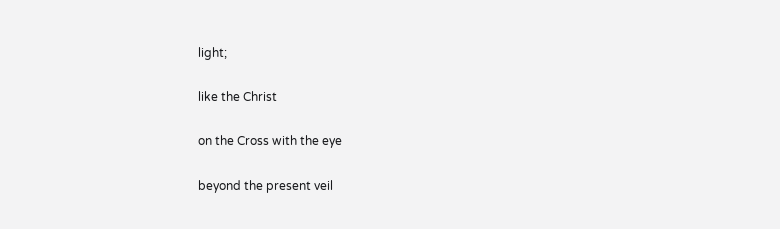light;

like the Christ

on the Cross with the eye

beyond the present veil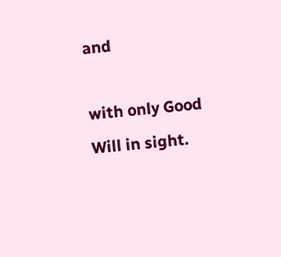and

with only Good Will in sight.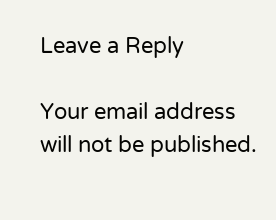Leave a Reply

Your email address will not be published.